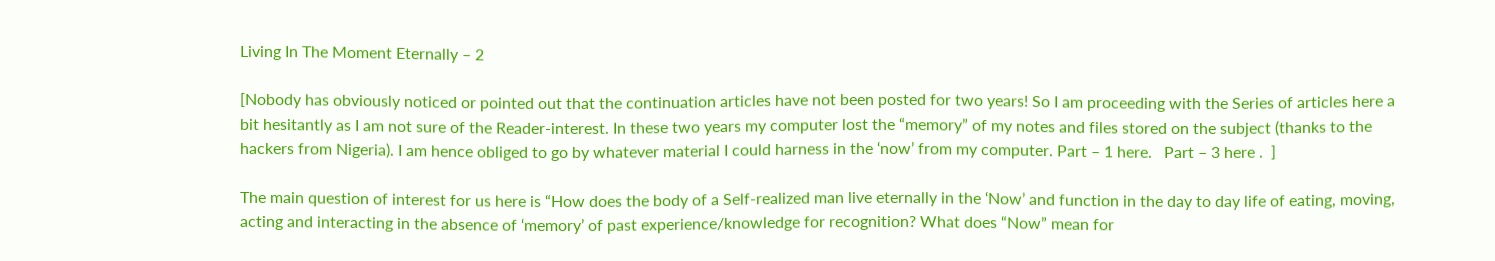Living In The Moment Eternally – 2

[Nobody has obviously noticed or pointed out that the continuation articles have not been posted for two years! So I am proceeding with the Series of articles here a bit hesitantly as I am not sure of the Reader-interest. In these two years my computer lost the “memory” of my notes and files stored on the subject (thanks to the hackers from Nigeria). I am hence obliged to go by whatever material I could harness in the ‘now’ from my computer. Part – 1 here.   Part – 3 here .  ]

The main question of interest for us here is “How does the body of a Self-realized man live eternally in the ‘Now’ and function in the day to day life of eating, moving, acting and interacting in the absence of ‘memory’ of past experience/knowledge for recognition? What does “Now” mean for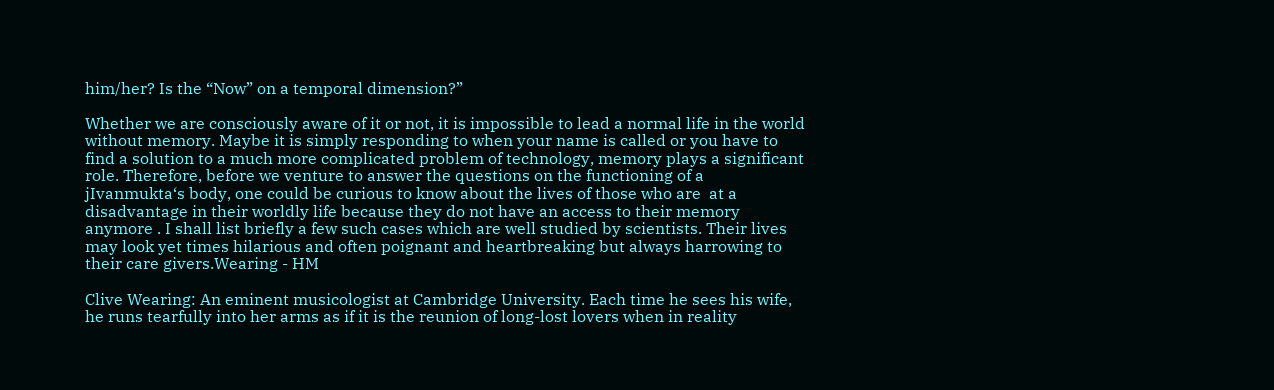him/her? Is the “Now” on a temporal dimension?”

Whether we are consciously aware of it or not, it is impossible to lead a normal life in the world without memory. Maybe it is simply responding to when your name is called or you have to find a solution to a much more complicated problem of technology, memory plays a significant role. Therefore, before we venture to answer the questions on the functioning of a jIvanmukta‘s body, one could be curious to know about the lives of those who are  at a disadvantage in their worldly life because they do not have an access to their memory anymore . I shall list briefly a few such cases which are well studied by scientists. Their lives may look yet times hilarious and often poignant and heartbreaking but always harrowing to their care givers.Wearing - HM

Clive Wearing: An eminent musicologist at Cambridge University. Each time he sees his wife, he runs tearfully into her arms as if it is the reunion of long-lost lovers when in reality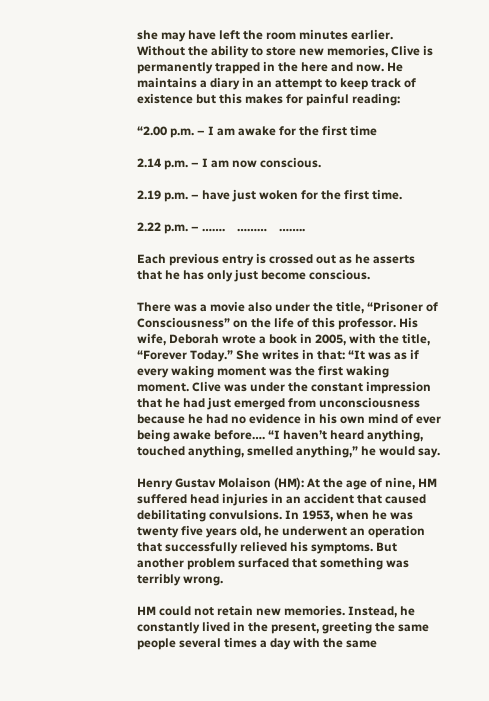she may have left the room minutes earlier. Without the ability to store new memories, Clive is permanently trapped in the here and now. He maintains a diary in an attempt to keep track of existence but this makes for painful reading:

“2.00 p.m. – I am awake for the first time

2.14 p.m. – I am now conscious.

2.19 p.m. – have just woken for the first time.

2.22 p.m. – …….    ………    ……..

Each previous entry is crossed out as he asserts that he has only just become conscious.

There was a movie also under the title, “Prisoner of Consciousness” on the life of this professor. His wife, Deborah wrote a book in 2005, with the title, “Forever Today.” She writes in that: “It was as if every waking moment was the first waking moment. Clive was under the constant impression that he had just emerged from unconsciousness because he had no evidence in his own mind of ever being awake before…. “I haven’t heard anything, touched anything, smelled anything,” he would say.

Henry Gustav Molaison (HM): At the age of nine, HM suffered head injuries in an accident that caused debilitating convulsions. In 1953, when he was twenty five years old, he underwent an operation that successfully relieved his symptoms. But another problem surfaced that something was terribly wrong.

HM could not retain new memories. Instead, he constantly lived in the present, greeting the same people several times a day with the same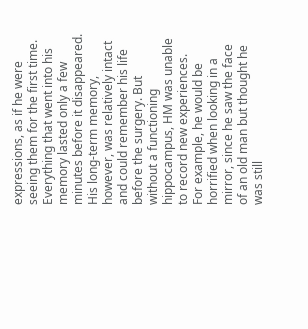expressions, as if he were seeing them for the first time. Everything that went into his memory lasted only a few minutes before it disappeared. His long-term memory, however, was relatively intact and could remember his life before the surgery. But without a functioning hippocampus, HM was unable to record new experiences. For example, he would be horrified when looking in a mirror, since he saw the face of an old man but thought he was still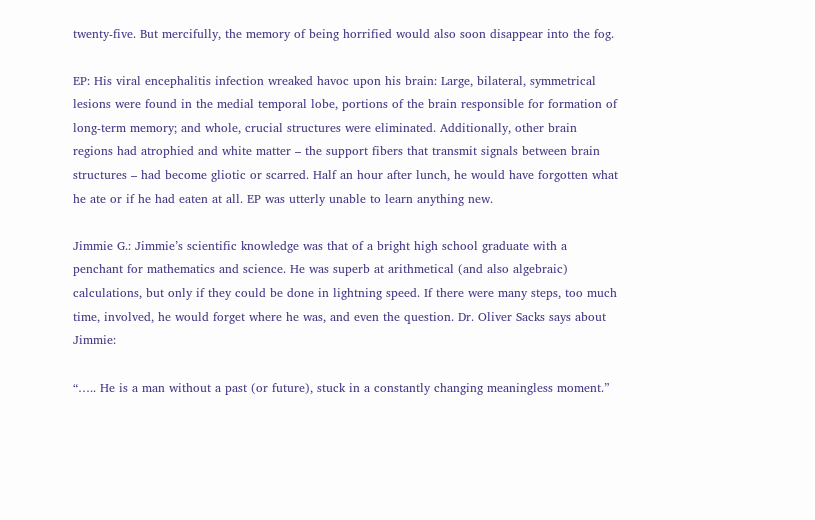twenty-five. But mercifully, the memory of being horrified would also soon disappear into the fog.

EP: His viral encephalitis infection wreaked havoc upon his brain: Large, bilateral, symmetrical lesions were found in the medial temporal lobe, portions of the brain responsible for formation of long-term memory; and whole, crucial structures were eliminated. Additionally, other brain regions had atrophied and white matter – the support fibers that transmit signals between brain structures – had become gliotic or scarred. Half an hour after lunch, he would have forgotten what he ate or if he had eaten at all. EP was utterly unable to learn anything new.

Jimmie G.: Jimmie’s scientific knowledge was that of a bright high school graduate with a penchant for mathematics and science. He was superb at arithmetical (and also algebraic) calculations, but only if they could be done in lightning speed. If there were many steps, too much time, involved, he would forget where he was, and even the question. Dr. Oliver Sacks says about Jimmie:

“….. He is a man without a past (or future), stuck in a constantly changing meaningless moment.”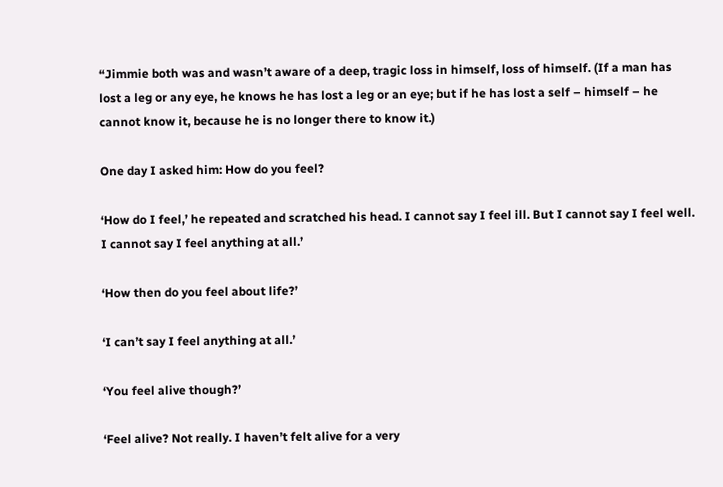“Jimmie both was and wasn’t aware of a deep, tragic loss in himself, loss of himself. (If a man has lost a leg or any eye, he knows he has lost a leg or an eye; but if he has lost a self – himself – he cannot know it, because he is no longer there to know it.)

One day I asked him: How do you feel?

‘How do I feel,’ he repeated and scratched his head. I cannot say I feel ill. But I cannot say I feel well. I cannot say I feel anything at all.’

‘How then do you feel about life?’

‘I can’t say I feel anything at all.’

‘You feel alive though?’

‘Feel alive? Not really. I haven’t felt alive for a very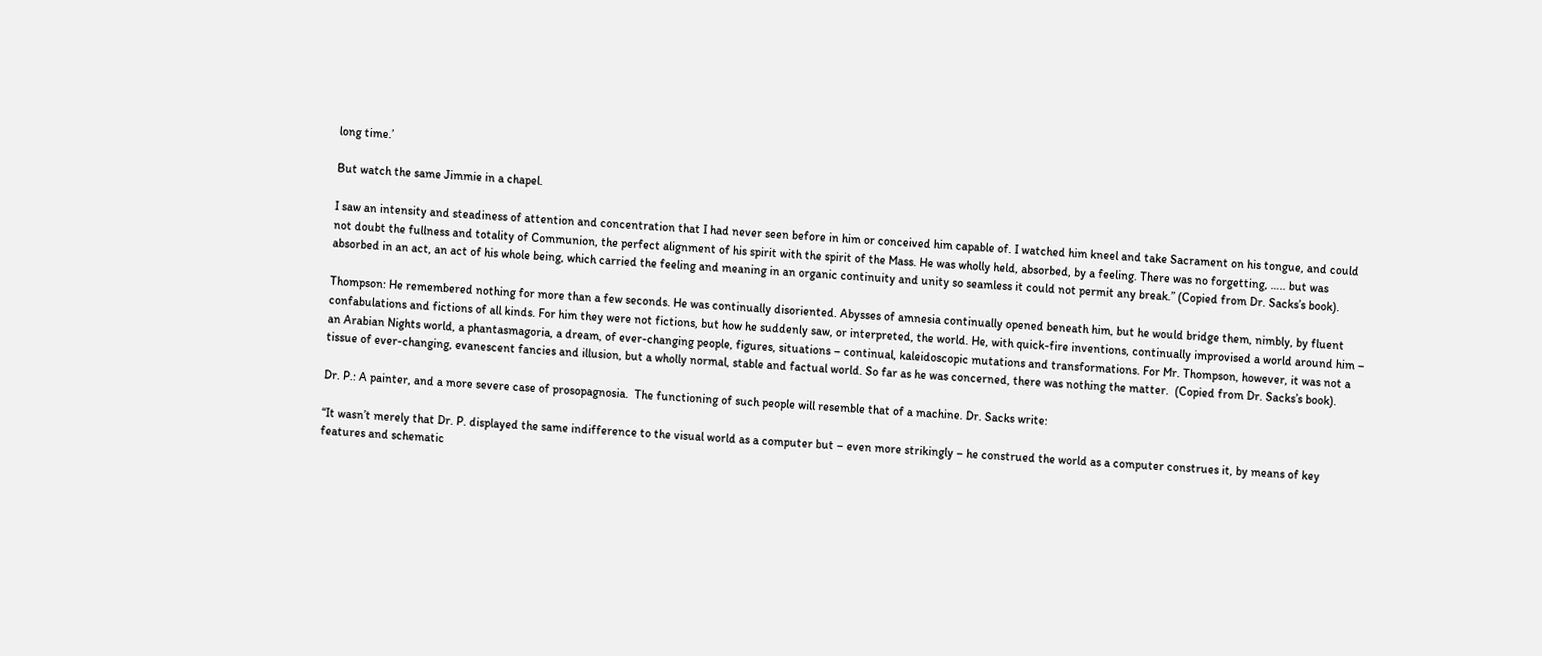long time.’

But watch the same Jimmie in a chapel.

I saw an intensity and steadiness of attention and concentration that I had never seen before in him or conceived him capable of. I watched him kneel and take Sacrament on his tongue, and could not doubt the fullness and totality of Communion, the perfect alignment of his spirit with the spirit of the Mass. He was wholly held, absorbed, by a feeling. There was no forgetting, ….. but was absorbed in an act, an act of his whole being, which carried the feeling and meaning in an organic continuity and unity so seamless it could not permit any break.” (Copied from Dr. Sacks’s book).

Thompson: He remembered nothing for more than a few seconds. He was continually disoriented. Abysses of amnesia continually opened beneath him, but he would bridge them, nimbly, by fluent confabulations and fictions of all kinds. For him they were not fictions, but how he suddenly saw, or interpreted, the world. He, with quick-fire inventions, continually improvised a world around him – an Arabian Nights world, a phantasmagoria, a dream, of ever-changing people, figures, situations – continual, kaleidoscopic mutations and transformations. For Mr. Thompson, however, it was not a tissue of ever-changing, evanescent fancies and illusion, but a wholly normal, stable and factual world. So far as he was concerned, there was nothing the matter.  (Copied from Dr. Sacks’s book).

Dr. P.: A painter, and a more severe case of prosopagnosia.  The functioning of such people will resemble that of a machine. Dr. Sacks write:

“It wasn’t merely that Dr. P. displayed the same indifference to the visual world as a computer but – even more strikingly – he construed the world as a computer construes it, by means of key features and schematic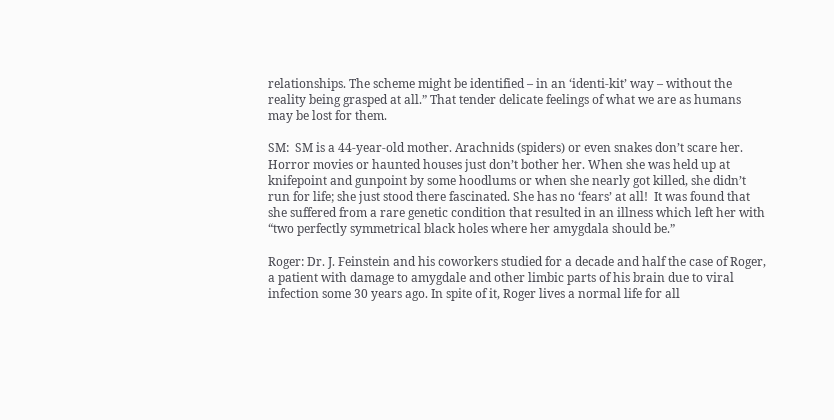relationships. The scheme might be identified – in an ‘identi-kit’ way – without the reality being grasped at all.” That tender delicate feelings of what we are as humans may be lost for them.

SM:  SM is a 44-year-old mother. Arachnids (spiders) or even snakes don’t scare her.  Horror movies or haunted houses just don’t bother her. When she was held up at knifepoint and gunpoint by some hoodlums or when she nearly got killed, she didn’t run for life; she just stood there fascinated. She has no ‘fears’ at all!  It was found that she suffered from a rare genetic condition that resulted in an illness which left her with “two perfectly symmetrical black holes where her amygdala should be.”

Roger: Dr. J. Feinstein and his coworkers studied for a decade and half the case of Roger, a patient with damage to amygdale and other limbic parts of his brain due to viral infection some 30 years ago. In spite of it, Roger lives a normal life for all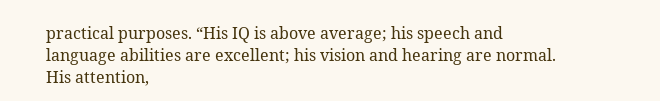practical purposes. “His IQ is above average; his speech and language abilities are excellent; his vision and hearing are normal. His attention,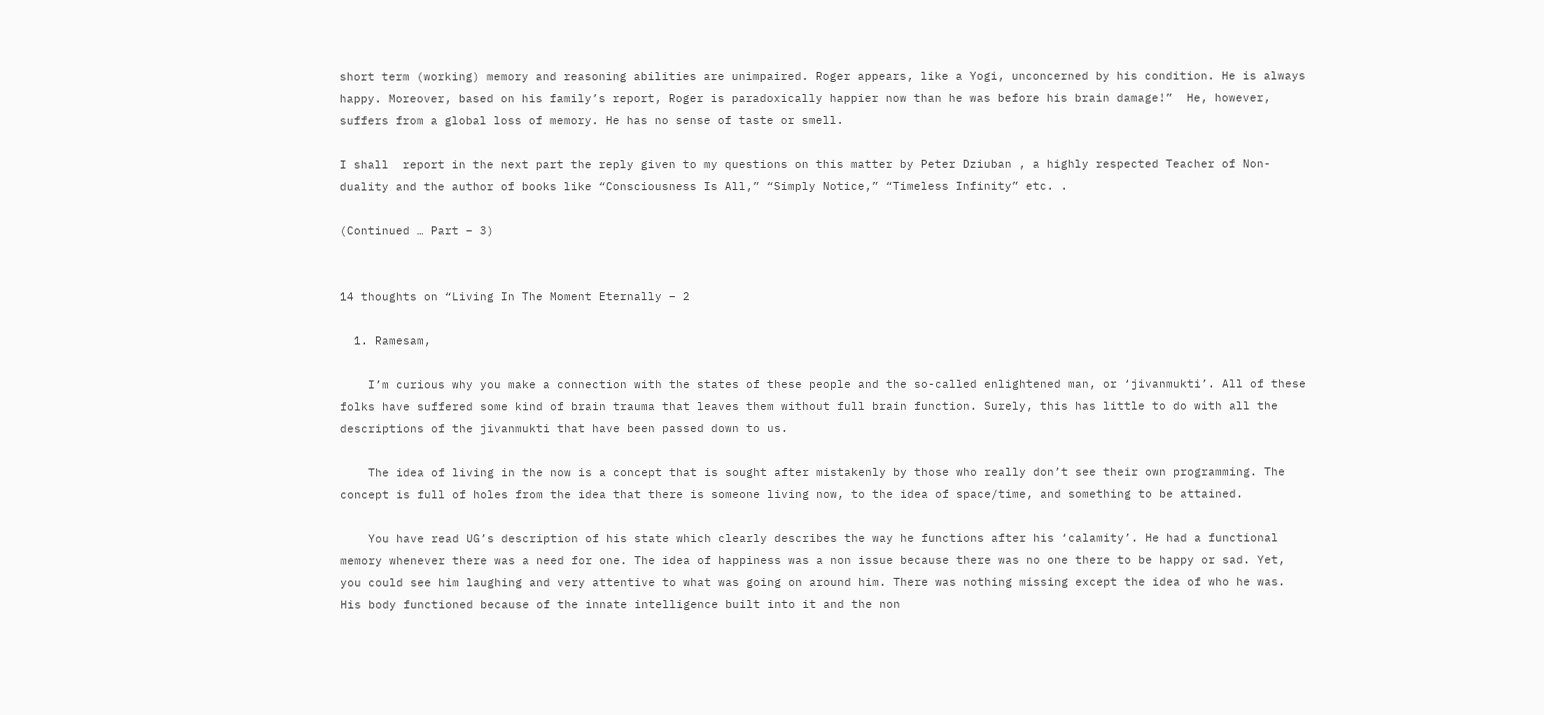short term (working) memory and reasoning abilities are unimpaired. Roger appears, like a Yogi, unconcerned by his condition. He is always happy. Moreover, based on his family’s report, Roger is paradoxically happier now than he was before his brain damage!”  He, however, suffers from a global loss of memory. He has no sense of taste or smell.

I shall  report in the next part the reply given to my questions on this matter by Peter Dziuban , a highly respected Teacher of Non-duality and the author of books like “Consciousness Is All,” “Simply Notice,” “Timeless Infinity” etc. .

(Continued … Part – 3)


14 thoughts on “Living In The Moment Eternally – 2

  1. Ramesam,

    I’m curious why you make a connection with the states of these people and the so-called enlightened man, or ‘jivanmukti’. All of these folks have suffered some kind of brain trauma that leaves them without full brain function. Surely, this has little to do with all the descriptions of the jivanmukti that have been passed down to us.

    The idea of living in the now is a concept that is sought after mistakenly by those who really don’t see their own programming. The concept is full of holes from the idea that there is someone living now, to the idea of space/time, and something to be attained.

    You have read UG’s description of his state which clearly describes the way he functions after his ‘calamity’. He had a functional memory whenever there was a need for one. The idea of happiness was a non issue because there was no one there to be happy or sad. Yet, you could see him laughing and very attentive to what was going on around him. There was nothing missing except the idea of who he was. His body functioned because of the innate intelligence built into it and the non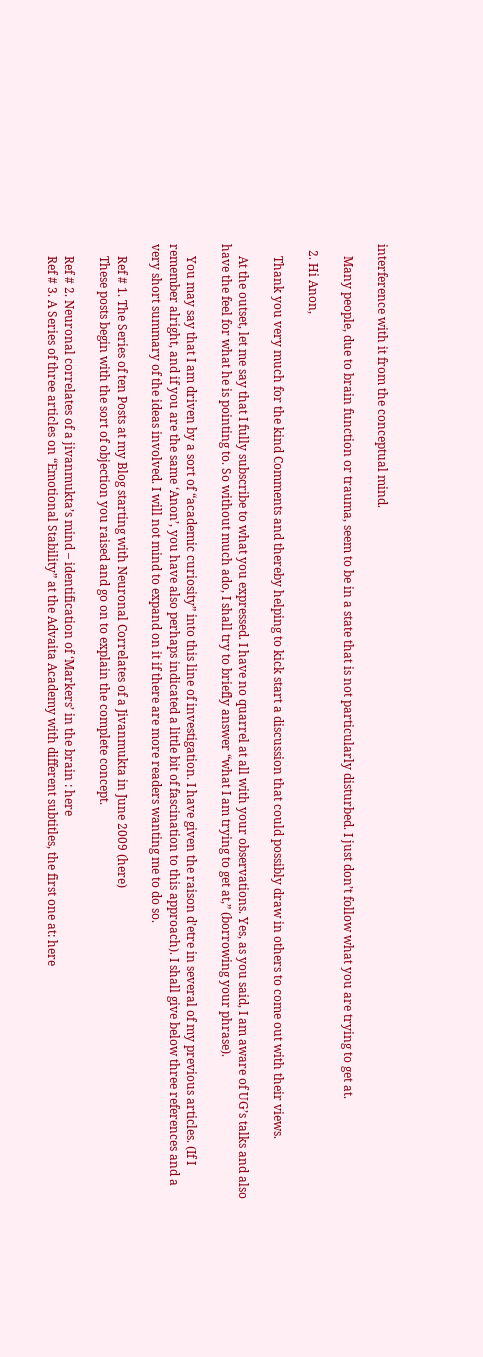interference with it from the conceptual mind.

    Many people, due to brain function or trauma, seem to be in a state that is not particularly disturbed. I just don’t follow what you are trying to get at.

  2. Hi Anon,

    Thank you very much for the kind Comments and thereby helping to kick start a discussion that could possibly draw in others to come out with their views.

    At the outset, let me say that I fully subscribe to what you expressed. I have no quarrel at all with your observations. Yes, as you said, I am aware of UG’s talks and also have the feel for what he is pointing to. So without much ado, I shall try to briefly answer “what I am trying to get at,” (borrowing your phrase).

    You may say that I am driven by a sort of “academic curiosity” into this line of investigation. I have given the raison d’etre in several of my previous articles. (If I remember alright, and if you are the same ‘Anon’, you have also perhaps indicated a little bit of fascination to this approach). I shall give below three references and a very short summary of the ideas involved. I will not mind to expand on it if there are more readers wanting me to do so.

    Ref # 1. The Series of ten Posts at my Blog starting with Neuronal Correlates of a Jivanmukta in June 2009 (here)
    These posts begin with the sort of objection you raised and go on to explain the complete concept.

    Ref # 2. Neuronal correlates of a jivanmukta’s mind – identification of ‘Markers’ in the brain : here
    Ref # 3. A Series of three articles on “Emotional Stability” at the Advaita Academy with different subtitles, the first one at: here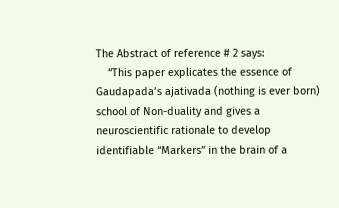The Abstract of reference # 2 says:
    “This paper explicates the essence of Gaudapada’s ajativada (nothing is ever born) school of Non-duality and gives a neuroscientific rationale to develop identifiable “Markers” in the brain of a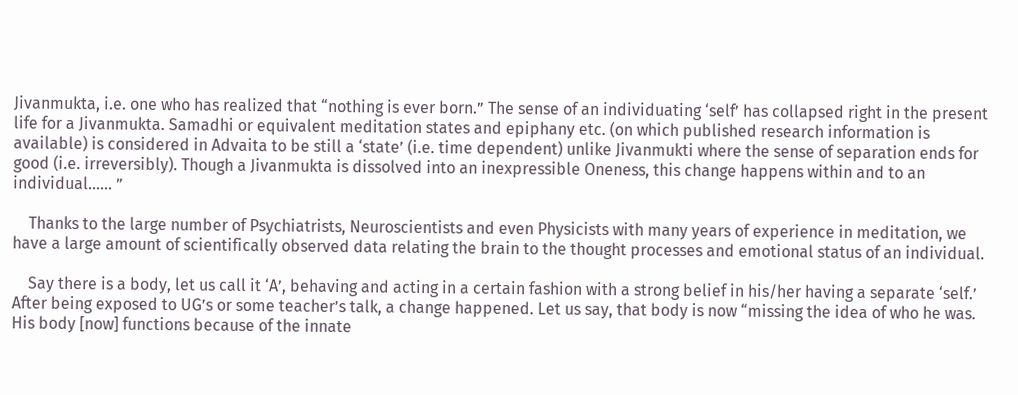Jivanmukta, i.e. one who has realized that “nothing is ever born.” The sense of an individuating ‘self’ has collapsed right in the present life for a Jivanmukta. Samadhi or equivalent meditation states and epiphany etc. (on which published research information is available) is considered in Advaita to be still a ‘state’ (i.e. time dependent) unlike Jivanmukti where the sense of separation ends for good (i.e. irreversibly). Though a Jivanmukta is dissolved into an inexpressible Oneness, this change happens within and to an individual…… ”

    Thanks to the large number of Psychiatrists, Neuroscientists and even Physicists with many years of experience in meditation, we have a large amount of scientifically observed data relating the brain to the thought processes and emotional status of an individual.

    Say there is a body, let us call it ‘A’, behaving and acting in a certain fashion with a strong belief in his/her having a separate ‘self.’ After being exposed to UG’s or some teacher’s talk, a change happened. Let us say, that body is now “missing the idea of who he was. His body [now] functions because of the innate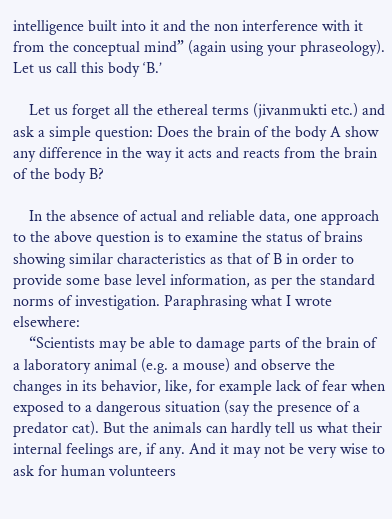intelligence built into it and the non interference with it from the conceptual mind” (again using your phraseology). Let us call this body ‘B.’

    Let us forget all the ethereal terms (jivanmukti etc.) and ask a simple question: Does the brain of the body A show any difference in the way it acts and reacts from the brain of the body B?

    In the absence of actual and reliable data, one approach to the above question is to examine the status of brains showing similar characteristics as that of B in order to provide some base level information, as per the standard norms of investigation. Paraphrasing what I wrote elsewhere:
    “Scientists may be able to damage parts of the brain of a laboratory animal (e.g. a mouse) and observe the changes in its behavior, like, for example lack of fear when exposed to a dangerous situation (say the presence of a predator cat). But the animals can hardly tell us what their internal feelings are, if any. And it may not be very wise to ask for human volunteers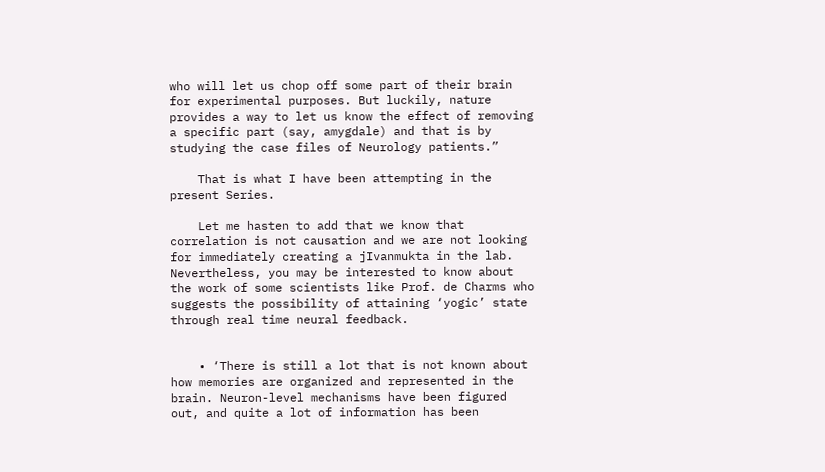who will let us chop off some part of their brain for experimental purposes. But luckily, nature provides a way to let us know the effect of removing a specific part (say, amygdale) and that is by studying the case files of Neurology patients.”

    That is what I have been attempting in the present Series.

    Let me hasten to add that we know that correlation is not causation and we are not looking for immediately creating a jIvanmukta in the lab. Nevertheless, you may be interested to know about the work of some scientists like Prof. de Charms who suggests the possibility of attaining ‘yogic’ state through real time neural feedback.


    • ‘There is still a lot that is not known about how memories are organized and represented in the brain. Neuron-level mechanisms have been figured out, and quite a lot of information has been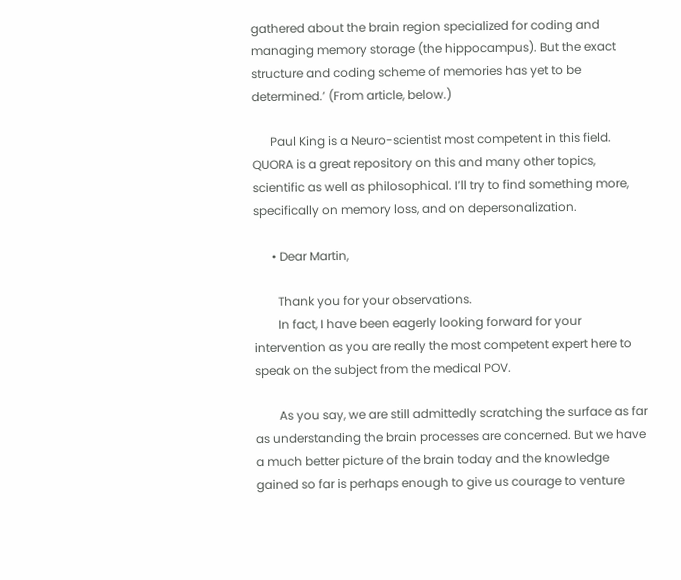gathered about the brain region specialized for coding and managing memory storage (the hippocampus). But the exact structure and coding scheme of memories has yet to be determined.’ (From article, below.)

      Paul King is a Neuro-scientist most competent in this field. QUORA is a great repository on this and many other topics, scientific as well as philosophical. I’ll try to find something more, specifically on memory loss, and on depersonalization.

      • Dear Martin,

        Thank you for your observations.
        In fact, I have been eagerly looking forward for your intervention as you are really the most competent expert here to speak on the subject from the medical POV.

        As you say, we are still admittedly scratching the surface as far as understanding the brain processes are concerned. But we have a much better picture of the brain today and the knowledge gained so far is perhaps enough to give us courage to venture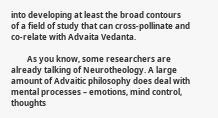into developing at least the broad contours of a field of study that can cross-pollinate and co-relate with Advaita Vedanta.

        As you know, some researchers are already talking of Neurotheology. A large amount of Advaitic philosophy does deal with mental processes – emotions, mind control, thoughts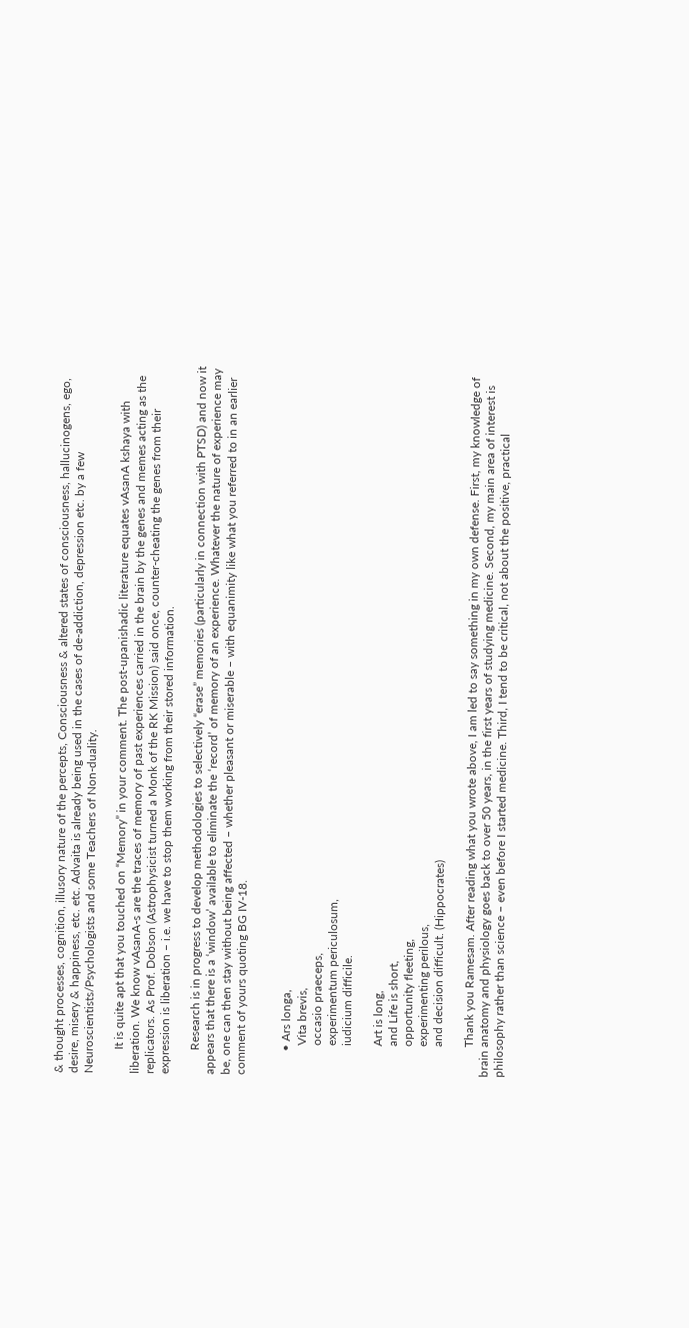& thought processes, cognition, illusory nature of the percepts, Consciousness & altered states of consciousness, hallucinogens, ego, desire, misery & happiness, etc. etc. Advaita is already being used in the cases of de-addiction, depression etc. by a few Neuroscientists/Psychologists and some Teachers of Non-duality.

        It is quite apt that you touched on “Memory” in your comment. The post-upanishadic literature equates vAsanA kshaya with liberation. We know vAsanA-s are the traces of memory of past experiences carried in the brain by the genes and memes acting as the replicators. As Prof. Dobson (Astrophysicist turned a Monk of the RK Mission) said once, counter-cheating the genes from their expression is liberation – i.e. we have to stop them working from their stored information.

        Research is in progress to develop methodologies to selectively “erase” memories (particularly in connection with PTSD) and now it appears that there is a ‘window’ available to eliminate the ‘record’ of memory of an experience. Whatever the nature of experience may be, one can then stay without being affected – whether pleasant or miserable – with equanimity like what you referred to in an earlier comment of yours quoting BG IV-18.


        • Ars longa,
          Vita brevis,
          occasio praeceps,
          experimentum periculosum,
          iudicium difficile.

          Art is long,
          and Life is short,
          opportunity fleeting,
          experimenting perilous,
          and decision difficult. (Hippocrates)

          Thank you Ramesam. After reading what you wrote above, I am led to say something in my own defense. First, my knowledge of brain anatomy and physiology goes back to over 50 years, in the first years of studying medicine. Second, my main area of interest is philosophy rather than science – even before I started medicine. Third, I tend to be critical, not about the positive, practical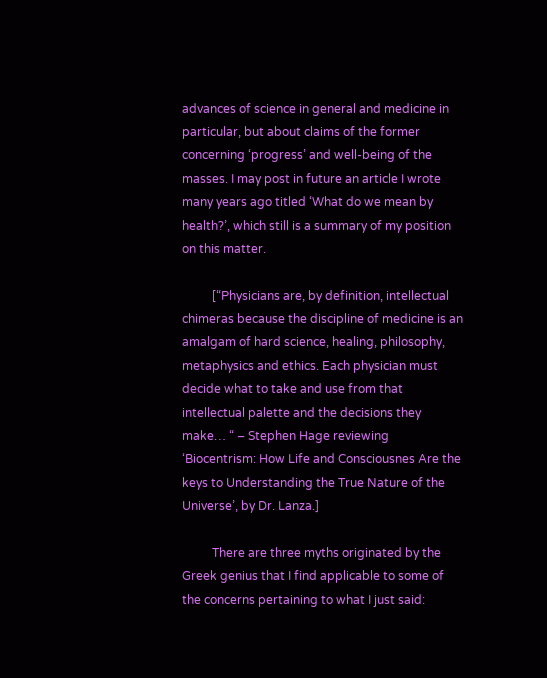advances of science in general and medicine in particular, but about claims of the former concerning ‘progress’ and well-being of the masses. I may post in future an article I wrote many years ago titled ‘What do we mean by health?’, which still is a summary of my position on this matter.

          [“Physicians are, by definition, intellectual chimeras because the discipline of medicine is an amalgam of hard science, healing, philosophy, metaphysics and ethics. Each physician must decide what to take and use from that intellectual palette and the decisions they make… “ – Stephen Hage reviewing ‘Biocentrism: How Life and Consciousnes Are the keys to Understanding the True Nature of the Universe’, by Dr. Lanza.]

          There are three myths originated by the Greek genius that I find applicable to some of the concerns pertaining to what I just said: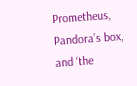Prometheus, Pandora’s box, and ‘the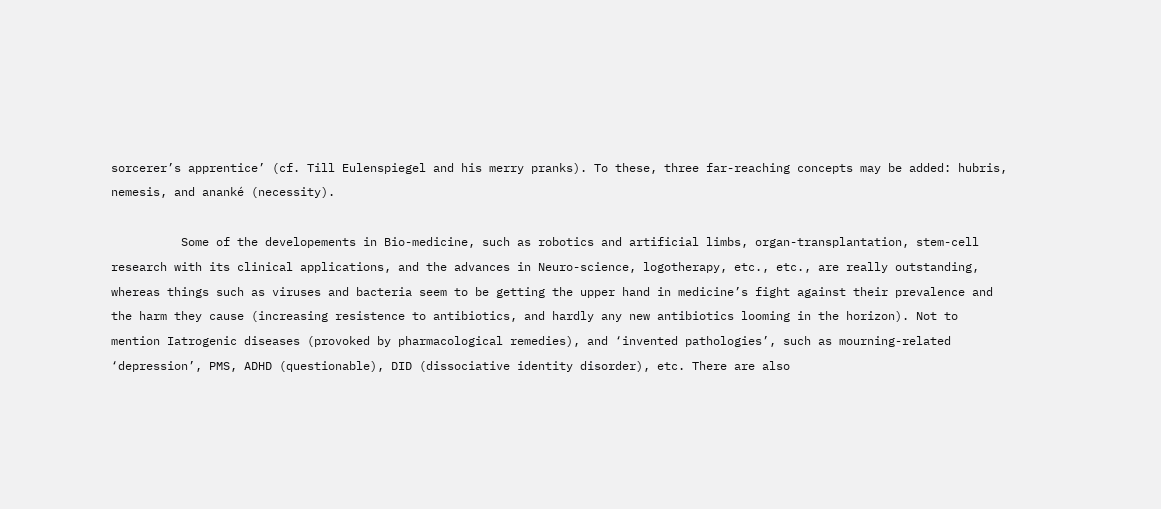sorcerer’s apprentice’ (cf. Till Eulenspiegel and his merry pranks). To these, three far-reaching concepts may be added: hubris, nemesis, and ananké (necessity).

          Some of the developements in Bio-medicine, such as robotics and artificial limbs, organ-transplantation, stem-cell research with its clinical applications, and the advances in Neuro-science, logotherapy, etc., etc., are really outstanding, whereas things such as viruses and bacteria seem to be getting the upper hand in medicine’s fight against their prevalence and the harm they cause (increasing resistence to antibiotics, and hardly any new antibiotics looming in the horizon). Not to mention Iatrogenic diseases (provoked by pharmacological remedies), and ‘invented pathologies’, such as mourning-related ‘depression’, PMS, ADHD (questionable), DID (dissociative identity disorder), etc. There are also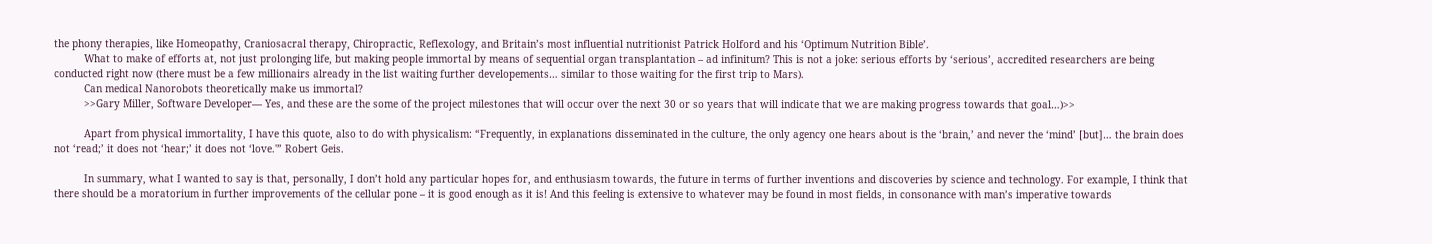the phony therapies, like Homeopathy, Craniosacral therapy, Chiropractic, Reflexology, and Britain’s most influential nutritionist Patrick Holford and his ‘Optimum Nutrition Bible’.
          What to make of efforts at, not just prolonging life, but making people immortal by means of sequential organ transplantation – ad infinitum? This is not a joke: serious efforts by ‘serious’, accredited researchers are being conducted right now (there must be a few millionairs already in the list waiting further developements… similar to those waiting for the first trip to Mars).
          Can medical Nanorobots theoretically make us immortal?
          >>Gary Miller, Software Developer— Yes, and these are the some of the project milestones that will occur over the next 30 or so years that will indicate that we are making progress towards that goal…)>>

          Apart from physical immortality, I have this quote, also to do with physicalism: “Frequently, in explanations disseminated in the culture, the only agency one hears about is the ‘brain,’ and never the ‘mind’ [but]… the brain does not ‘read;’ it does not ‘hear;’ it does not ‘love.'” Robert Geis.

          In summary, what I wanted to say is that, personally, I don’t hold any particular hopes for, and enthusiasm towards, the future in terms of further inventions and discoveries by science and technology. For example, I think that there should be a moratorium in further improvements of the cellular pone – it is good enough as it is! And this feeling is extensive to whatever may be found in most fields, in consonance with man’s imperative towards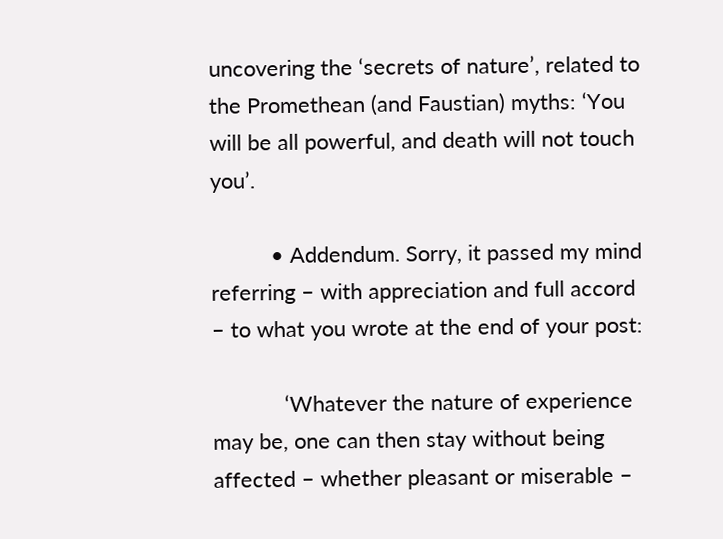uncovering the ‘secrets of nature’, related to the Promethean (and Faustian) myths: ‘You will be all powerful, and death will not touch you’.

          • Addendum. Sorry, it passed my mind referring – with appreciation and full accord – to what you wrote at the end of your post:

            ‘Whatever the nature of experience may be, one can then stay without being affected – whether pleasant or miserable –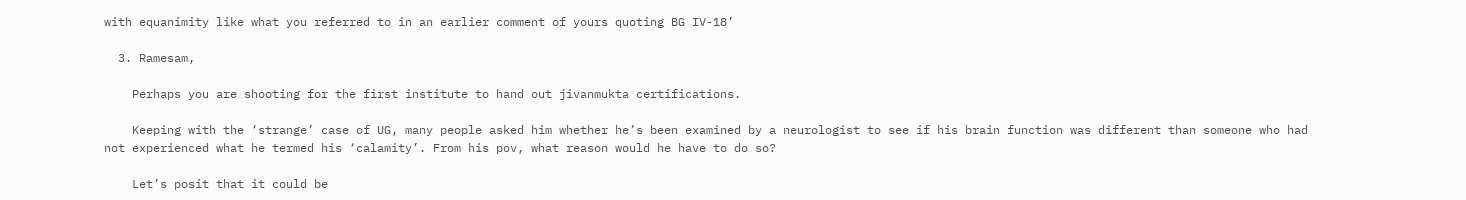with equanimity like what you referred to in an earlier comment of yours quoting BG IV-18’

  3. Ramesam,

    Perhaps you are shooting for the first institute to hand out jivanmukta certifications.

    Keeping with the ‘strange’ case of UG, many people asked him whether he’s been examined by a neurologist to see if his brain function was different than someone who had not experienced what he termed his ‘calamity’. From his pov, what reason would he have to do so?

    Let’s posit that it could be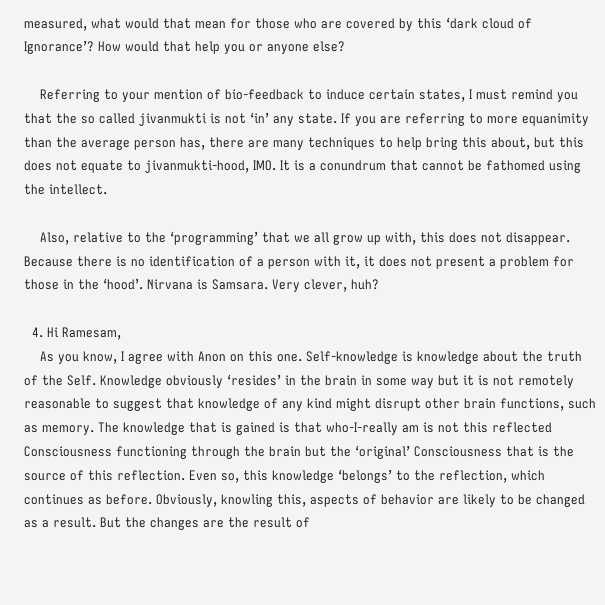measured, what would that mean for those who are covered by this ‘dark cloud of Ignorance’? How would that help you or anyone else?

    Referring to your mention of bio-feedback to induce certain states, I must remind you that the so called jivanmukti is not ‘in’ any state. If you are referring to more equanimity than the average person has, there are many techniques to help bring this about, but this does not equate to jivanmukti-hood, IMO. It is a conundrum that cannot be fathomed using the intellect.

    Also, relative to the ‘programming’ that we all grow up with, this does not disappear. Because there is no identification of a person with it, it does not present a problem for those in the ‘hood’. Nirvana is Samsara. Very clever, huh?

  4. Hi Ramesam,
    As you know, I agree with Anon on this one. Self-knowledge is knowledge about the truth of the Self. Knowledge obviously ‘resides’ in the brain in some way but it is not remotely reasonable to suggest that knowledge of any kind might disrupt other brain functions, such as memory. The knowledge that is gained is that who-I-really am is not this reflected Consciousness functioning through the brain but the ‘original’ Consciousness that is the source of this reflection. Even so, this knowledge ‘belongs’ to the reflection, which continues as before. Obviously, knowling this, aspects of behavior are likely to be changed as a result. But the changes are the result of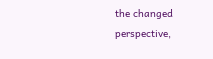the changed perspective,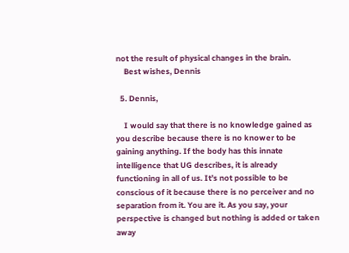not the result of physical changes in the brain.
    Best wishes, Dennis

  5. Dennis,

    I would say that there is no knowledge gained as you describe because there is no knower to be gaining anything. If the body has this innate intelligence that UG describes, it is already functioning in all of us. It’s not possible to be conscious of it because there is no perceiver and no separation from it. You are it. As you say, your perspective is changed but nothing is added or taken away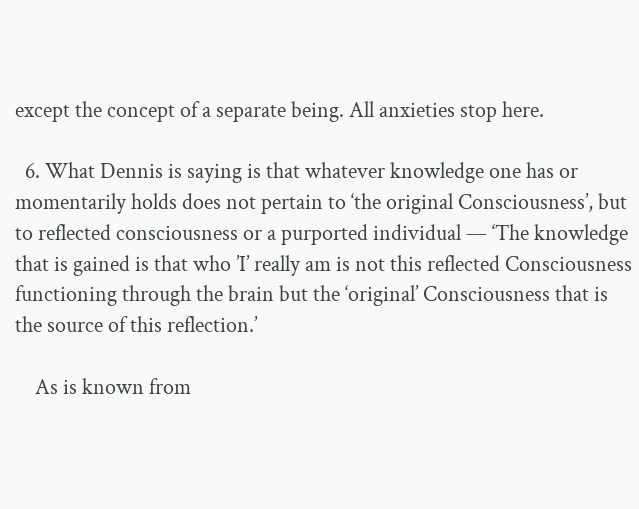except the concept of a separate being. All anxieties stop here.

  6. What Dennis is saying is that whatever knowledge one has or momentarily holds does not pertain to ‘the original Consciousness’, but to reflected consciousness or a purported individual — ‘The knowledge that is gained is that who ’I’ really am is not this reflected Consciousness functioning through the brain but the ‘original’ Consciousness that is the source of this reflection.’

    As is known from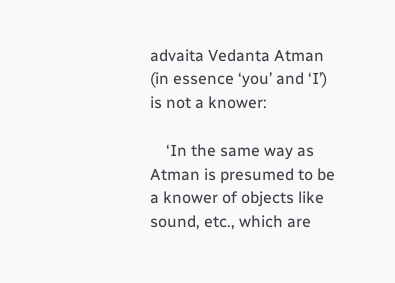advaita Vedanta Atman (in essence ‘you’ and ‘I’) is not a knower:

    ‘In the same way as Atman is presumed to be a knower of objects like sound, etc., which are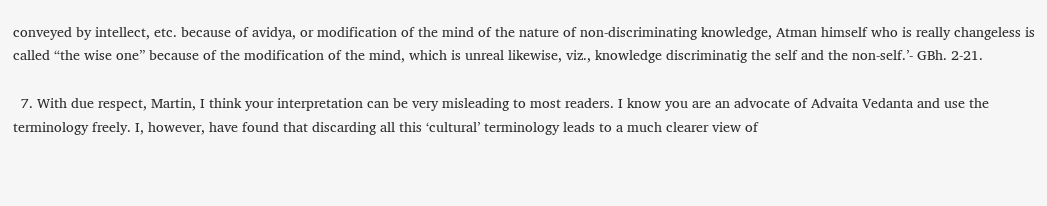conveyed by intellect, etc. because of avidya, or modification of the mind of the nature of non-discriminating knowledge, Atman himself who is really changeless is called “the wise one” because of the modification of the mind, which is unreal likewise, viz., knowledge discriminatig the self and the non-self.’- GBh. 2-21.

  7. With due respect, Martin, I think your interpretation can be very misleading to most readers. I know you are an advocate of Advaita Vedanta and use the terminology freely. I, however, have found that discarding all this ‘cultural’ terminology leads to a much clearer view of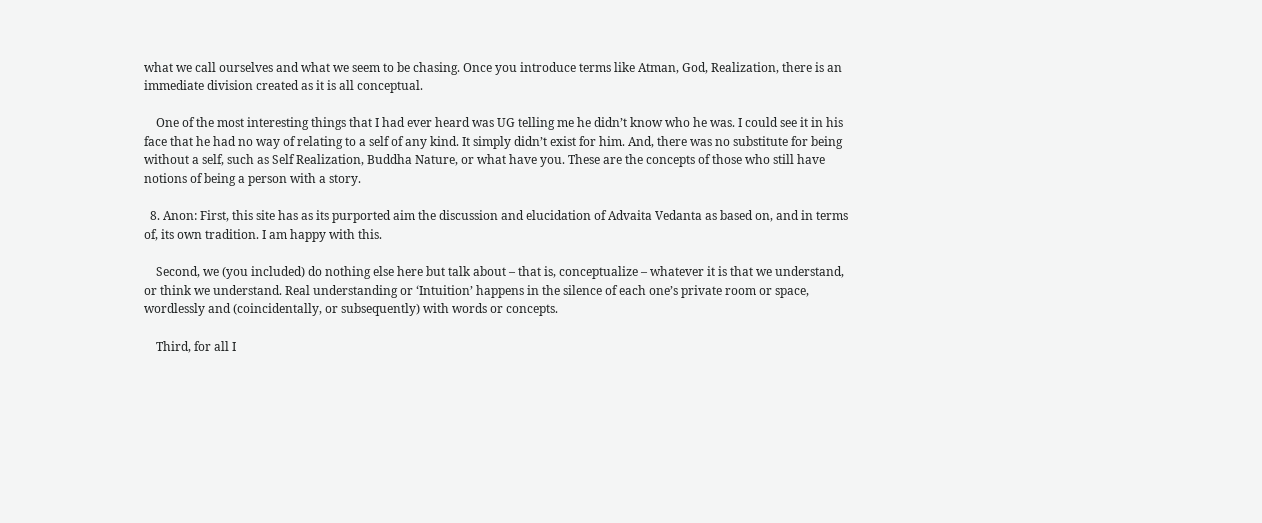what we call ourselves and what we seem to be chasing. Once you introduce terms like Atman, God, Realization, there is an immediate division created as it is all conceptual.

    One of the most interesting things that I had ever heard was UG telling me he didn’t know who he was. I could see it in his face that he had no way of relating to a self of any kind. It simply didn’t exist for him. And, there was no substitute for being without a self, such as Self Realization, Buddha Nature, or what have you. These are the concepts of those who still have notions of being a person with a story.

  8. Anon: First, this site has as its purported aim the discussion and elucidation of Advaita Vedanta as based on, and in terms of, its own tradition. I am happy with this.

    Second, we (you included) do nothing else here but talk about – that is, conceptualize – whatever it is that we understand, or think we understand. Real understanding or ‘Intuition’ happens in the silence of each one’s private room or space, wordlessly and (coincidentally, or subsequently) with words or concepts.

    Third, for all I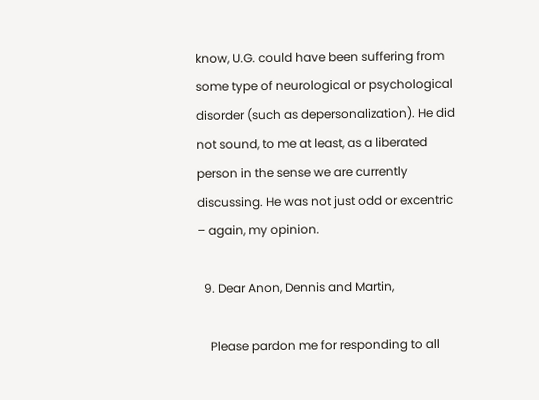know, U.G. could have been suffering from some type of neurological or psychological disorder (such as depersonalization). He did not sound, to me at least, as a liberated person in the sense we are currently discussing. He was not just odd or excentric – again, my opinion.

  9. Dear Anon, Dennis and Martin,

    Please pardon me for responding to all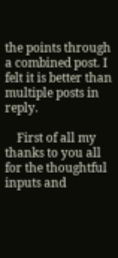the points through a combined post. I felt it is better than multiple posts in reply.

    First of all my thanks to you all for the thoughtful inputs and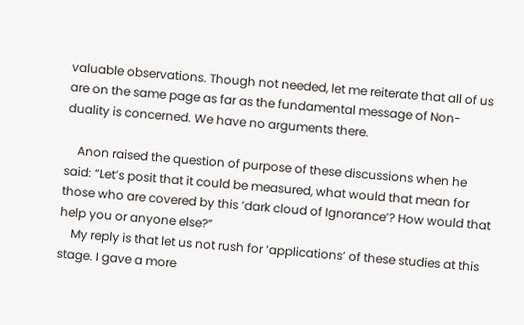valuable observations. Though not needed, let me reiterate that all of us are on the same page as far as the fundamental message of Non-duality is concerned. We have no arguments there.

    Anon raised the question of purpose of these discussions when he said: “Let’s posit that it could be measured, what would that mean for those who are covered by this ‘dark cloud of Ignorance’? How would that help you or anyone else?”
    My reply is that let us not rush for ‘applications’ of these studies at this stage. I gave a more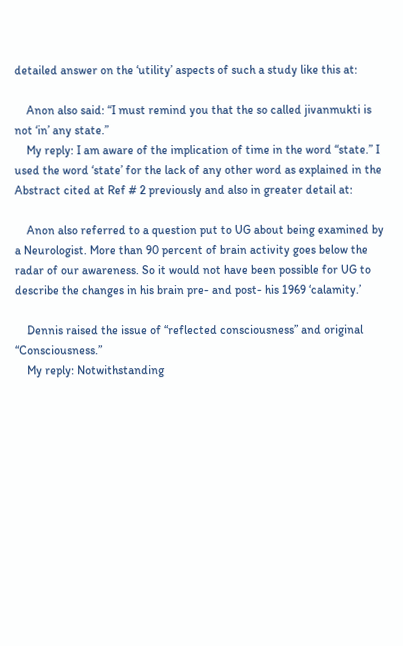detailed answer on the ‘utility’ aspects of such a study like this at:

    Anon also said: “I must remind you that the so called jivanmukti is not ‘in’ any state.”
    My reply: I am aware of the implication of time in the word “state.” I used the word ‘state’ for the lack of any other word as explained in the Abstract cited at Ref # 2 previously and also in greater detail at:

    Anon also referred to a question put to UG about being examined by a Neurologist. More than 90 percent of brain activity goes below the radar of our awareness. So it would not have been possible for UG to describe the changes in his brain pre- and post- his 1969 ‘calamity.’

    Dennis raised the issue of “reflected consciousness” and original “Consciousness.”
    My reply: Notwithstanding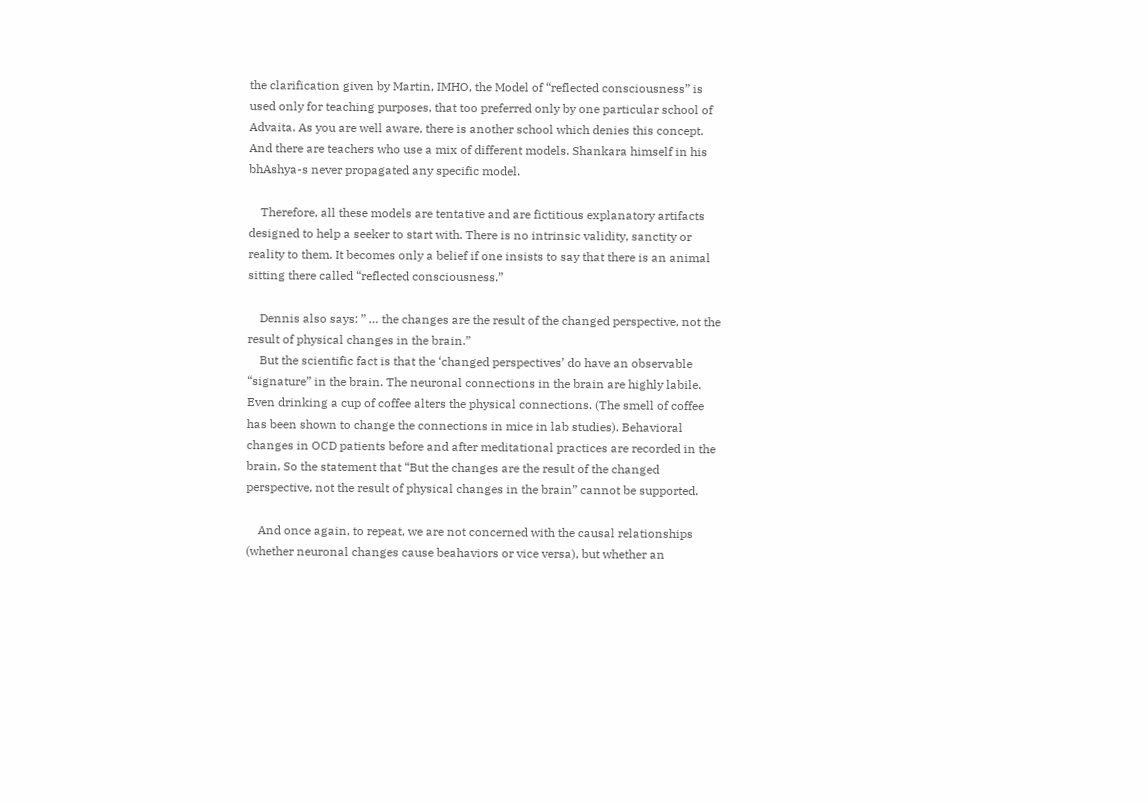the clarification given by Martin, IMHO, the Model of “reflected consciousness” is used only for teaching purposes, that too preferred only by one particular school of Advaita. As you are well aware, there is another school which denies this concept. And there are teachers who use a mix of different models. Shankara himself in his bhAshya-s never propagated any specific model.

    Therefore, all these models are tentative and are fictitious explanatory artifacts designed to help a seeker to start with. There is no intrinsic validity, sanctity or reality to them. It becomes only a belief if one insists to say that there is an animal sitting there called “reflected consciousness.”

    Dennis also says: ” … the changes are the result of the changed perspective, not the result of physical changes in the brain.”
    But the scientific fact is that the ‘changed perspectives’ do have an observable “signature” in the brain. The neuronal connections in the brain are highly labile. Even drinking a cup of coffee alters the physical connections. (The smell of coffee has been shown to change the connections in mice in lab studies). Behavioral changes in OCD patients before and after meditational practices are recorded in the brain. So the statement that “But the changes are the result of the changed perspective, not the result of physical changes in the brain” cannot be supported.

    And once again, to repeat, we are not concerned with the causal relationships (whether neuronal changes cause beahaviors or vice versa), but whether an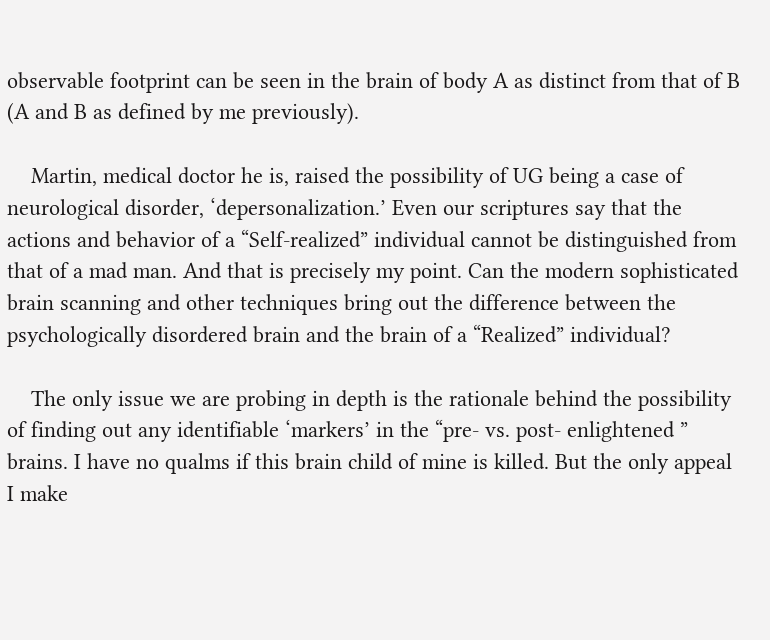observable footprint can be seen in the brain of body A as distinct from that of B (A and B as defined by me previously).

    Martin, medical doctor he is, raised the possibility of UG being a case of neurological disorder, ‘depersonalization.’ Even our scriptures say that the actions and behavior of a “Self-realized” individual cannot be distinguished from that of a mad man. And that is precisely my point. Can the modern sophisticated brain scanning and other techniques bring out the difference between the psychologically disordered brain and the brain of a “Realized” individual?

    The only issue we are probing in depth is the rationale behind the possibility of finding out any identifiable ‘markers’ in the “pre- vs. post- enlightened ” brains. I have no qualms if this brain child of mine is killed. But the only appeal I make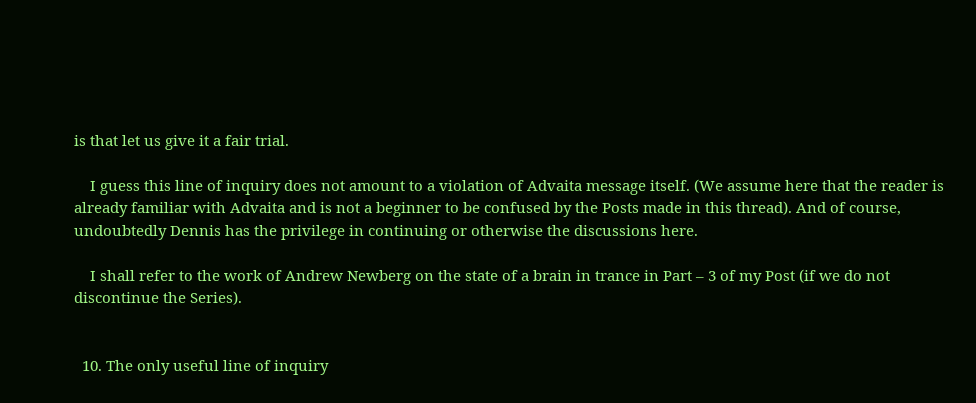is that let us give it a fair trial.

    I guess this line of inquiry does not amount to a violation of Advaita message itself. (We assume here that the reader is already familiar with Advaita and is not a beginner to be confused by the Posts made in this thread). And of course, undoubtedly Dennis has the privilege in continuing or otherwise the discussions here.

    I shall refer to the work of Andrew Newberg on the state of a brain in trance in Part – 3 of my Post (if we do not discontinue the Series).


  10. The only useful line of inquiry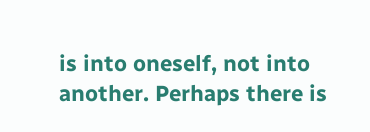is into oneself, not into another. Perhaps there is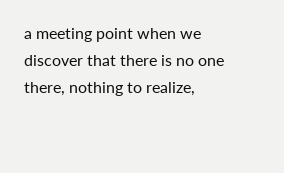a meeting point when we discover that there is no one there, nothing to realize,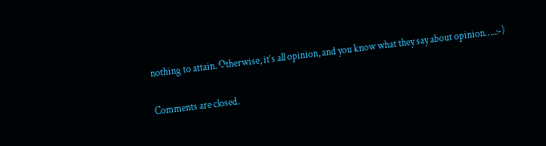nothing to attain. Otherwise, it’s all opinion, and you know what they say about opinion…..:-)

Comments are closed.